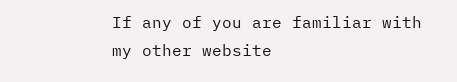If any of you are familiar with my other website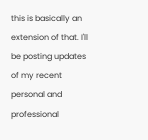this is basically an extension of that. I'll be posting updates of my recent personal and professional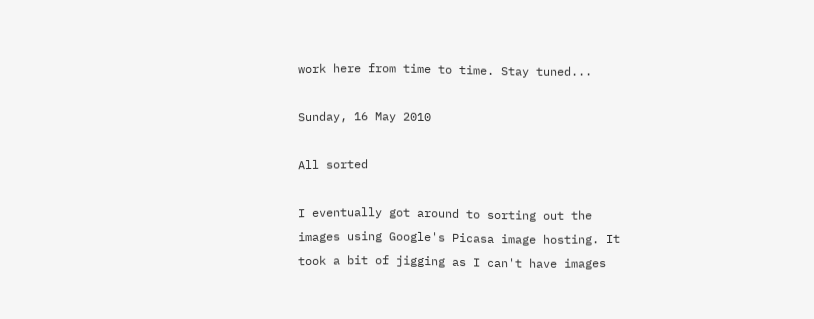work here from time to time. Stay tuned...

Sunday, 16 May 2010

All sorted

I eventually got around to sorting out the images using Google's Picasa image hosting. It took a bit of jigging as I can't have images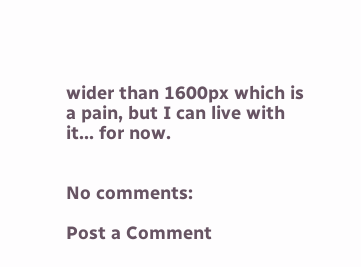wider than 1600px which is a pain, but I can live with it... for now.


No comments:

Post a Comment